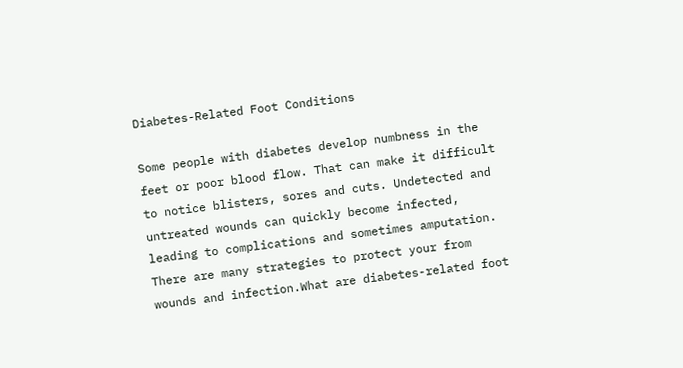Diabetes-Related Foot Conditions

Some people with diabetes develop numbness in the feet or poor blood flow. That can make it difficult to notice blisters, sores and cuts. Undetected and untreated wounds can quickly become infected, leading to complications and sometimes amputation. There are many strategies to protect your from wounds and infection.What are diabetes-related foot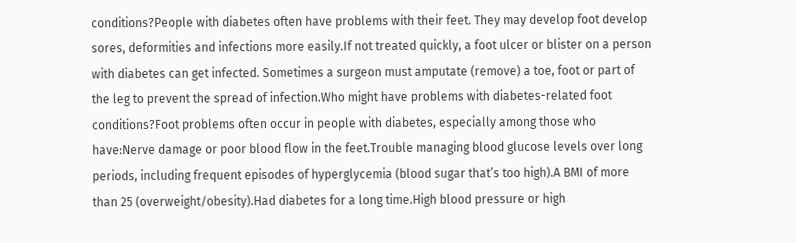conditions?People with diabetes often have problems with their feet. They may develop foot develop sores, deformities and infections more easily.If not treated quickly, a foot ulcer or blister on a person with diabetes can get infected. Sometimes a surgeon must amputate (remove) a toe, foot or part of the leg to prevent the spread of infection.Who might have problems with diabetes-related foot conditions?Foot problems often occur in people with diabetes, especially among those who have:Nerve damage or poor blood flow in the feet.Trouble managing blood glucose levels over long periods, including frequent episodes of hyperglycemia (blood sugar that’s too high).A BMI of more than 25 (overweight/obesity).Had diabetes for a long time.High blood pressure or high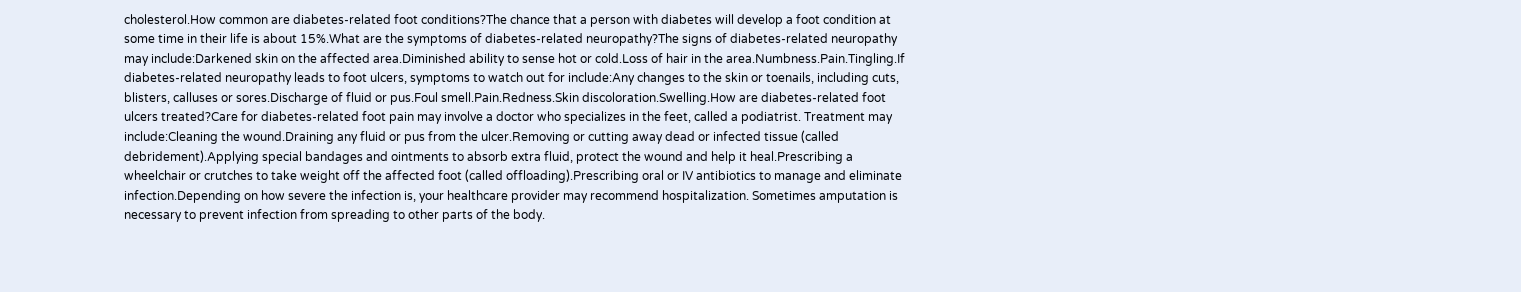cholesterol.How common are diabetes-related foot conditions?The chance that a person with diabetes will develop a foot condition at some time in their life is about 15%.What are the symptoms of diabetes-related neuropathy?The signs of diabetes-related neuropathy may include:Darkened skin on the affected area.Diminished ability to sense hot or cold.Loss of hair in the area.Numbness.Pain.Tingling.If diabetes-related neuropathy leads to foot ulcers, symptoms to watch out for include:Any changes to the skin or toenails, including cuts, blisters, calluses or sores.Discharge of fluid or pus.Foul smell.Pain.Redness.Skin discoloration.Swelling.How are diabetes-related foot ulcers treated?Care for diabetes-related foot pain may involve a doctor who specializes in the feet, called a podiatrist. Treatment may include:Cleaning the wound.Draining any fluid or pus from the ulcer.Removing or cutting away dead or infected tissue (called debridement).Applying special bandages and ointments to absorb extra fluid, protect the wound and help it heal.Prescribing a wheelchair or crutches to take weight off the affected foot (called offloading).Prescribing oral or IV antibiotics to manage and eliminate infection.Depending on how severe the infection is, your healthcare provider may recommend hospitalization. Sometimes amputation is necessary to prevent infection from spreading to other parts of the body.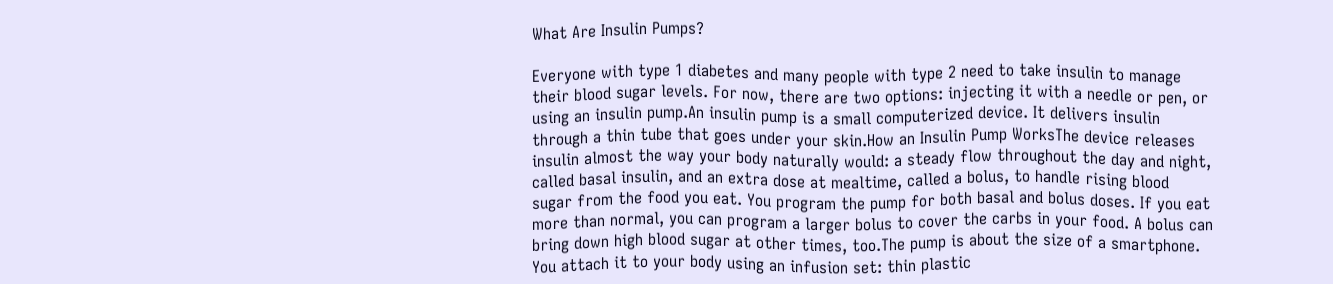What Are Insulin Pumps?

Everyone with type 1 diabetes and many people with type 2 need to take insulin to manage their blood sugar levels. For now, there are two options: injecting it with a needle or pen, or using an insulin pump.An insulin pump is a small computerized device. It delivers insulin through a thin tube that goes under your skin.How an Insulin Pump WorksThe device releases insulin almost the way your body naturally would: a steady flow throughout the day and night, called basal insulin, and an extra dose at mealtime, called a bolus, to handle rising blood sugar from the food you eat. You program the pump for both basal and bolus doses. If you eat more than normal, you can program a larger bolus to cover the carbs in your food. A bolus can bring down high blood sugar at other times, too.The pump is about the size of a smartphone. You attach it to your body using an infusion set: thin plastic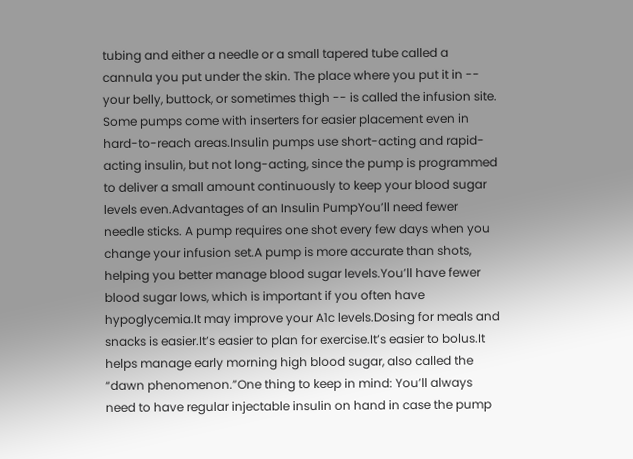tubing and either a needle or a small tapered tube called a cannula you put under the skin. The place where you put it in -- your belly, buttock, or sometimes thigh -- is called the infusion site. Some pumps come with inserters for easier placement even in hard-to-reach areas.Insulin pumps use short-acting and rapid-acting insulin, but not long-acting, since the pump is programmed to deliver a small amount continuously to keep your blood sugar levels even.Advantages of an Insulin PumpYou’ll need fewer needle sticks. A pump requires one shot every few days when you change your infusion set.A pump is more accurate than shots, helping you better manage blood sugar levels.You’ll have fewer blood sugar lows, which is important if you often have hypoglycemia.It may improve your A1c levels.Dosing for meals and snacks is easier.It’s easier to plan for exercise.It’s easier to bolus.It helps manage early morning high blood sugar, also called the “dawn phenomenon.”One thing to keep in mind: You’ll always need to have regular injectable insulin on hand in case the pump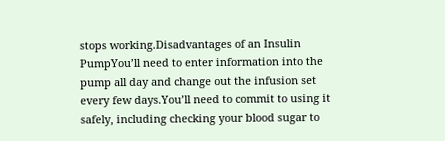stops working.Disadvantages of an Insulin PumpYou’ll need to enter information into the pump all day and change out the infusion set every few days.You’ll need to commit to using it safely, including checking your blood sugar to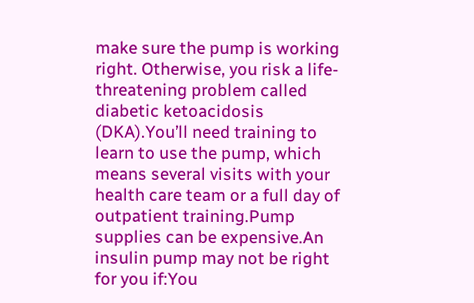make sure the pump is working right. Otherwise, you risk a life-threatening problem called diabetic ketoacidosis (DKA).You’ll need training to learn to use the pump, which means several visits with your health care team or a full day of outpatient training.Pump supplies can be expensive.An insulin pump may not be right for you if:You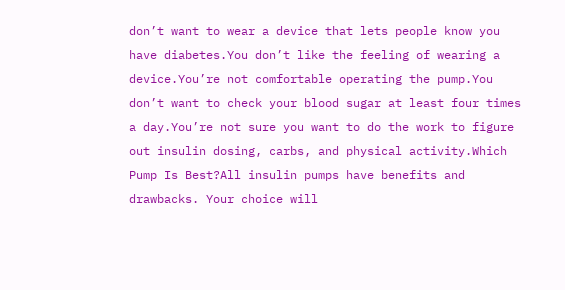don’t want to wear a device that lets people know you have diabetes.You don’t like the feeling of wearing a device.You’re not comfortable operating the pump.You don’t want to check your blood sugar at least four times a day.You’re not sure you want to do the work to figure out insulin dosing, carbs, and physical activity.Which Pump Is Best?All insulin pumps have benefits and drawbacks. Your choice will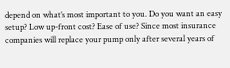depend on what’s most important to you. Do you want an easy setup? Low up-front cost? Ease of use? Since most insurance companies will replace your pump only after several years of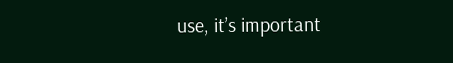use, it’s important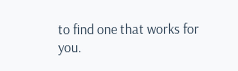to find one that works for you.